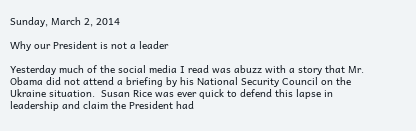Sunday, March 2, 2014

Why our President is not a leader

Yesterday much of the social media I read was abuzz with a story that Mr. Obama did not attend a briefing by his National Security Council on the Ukraine situation.  Susan Rice was ever quick to defend this lapse in leadership and claim the President had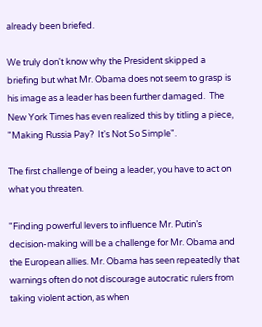already been briefed.

We truly don't know why the President skipped a briefing but what Mr. Obama does not seem to grasp is his image as a leader has been further damaged.  The New York Times has even realized this by titling a piece, "Making Russia Pay?  It's Not So Simple".

The first challenge of being a leader, you have to act on what you threaten.

"Finding powerful levers to influence Mr. Putin’s decision-making will be a challenge for Mr. Obama and the European allies. Mr. Obama has seen repeatedly that warnings often do not discourage autocratic rulers from taking violent action, as when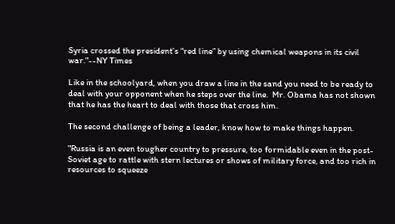Syria crossed the president’s “red line” by using chemical weapons in its civil war."--NY Times

Like in the schoolyard, when you draw a line in the sand you need to be ready to deal with your opponent when he steps over the line.  Mr. Obama has not shown that he has the heart to deal with those that cross him.

The second challenge of being a leader, know how to make things happen.

"Russia is an even tougher country to pressure, too formidable even in the post-Soviet age to rattle with stern lectures or shows of military force, and too rich in resources to squeeze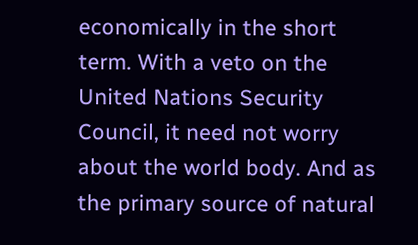economically in the short term. With a veto on the United Nations Security Council, it need not worry about the world body. And as the primary source of natural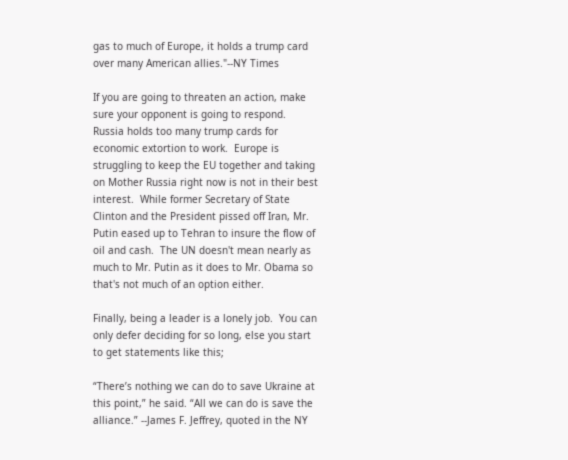gas to much of Europe, it holds a trump card over many American allies."--NY Times

If you are going to threaten an action, make sure your opponent is going to respond.  Russia holds too many trump cards for economic extortion to work.  Europe is struggling to keep the EU together and taking on Mother Russia right now is not in their best interest.  While former Secretary of State Clinton and the President pissed off Iran, Mr. Putin eased up to Tehran to insure the flow of oil and cash.  The UN doesn't mean nearly as much to Mr. Putin as it does to Mr. Obama so that's not much of an option either.

Finally, being a leader is a lonely job.  You can only defer deciding for so long, else you start to get statements like this;

“There’s nothing we can do to save Ukraine at this point,” he said. “All we can do is save the alliance.” --James F. Jeffrey, quoted in the NY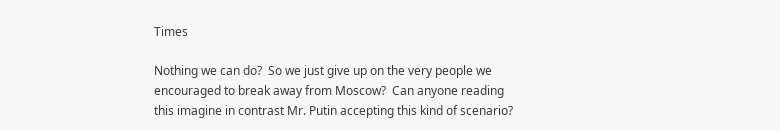Times

Nothing we can do?  So we just give up on the very people we encouraged to break away from Moscow?  Can anyone reading this imagine in contrast Mr. Putin accepting this kind of scenario?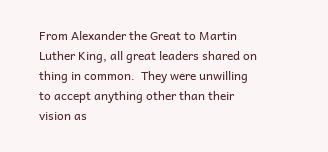From Alexander the Great to Martin Luther King, all great leaders shared on thing in common.  They were unwilling to accept anything other than their vision as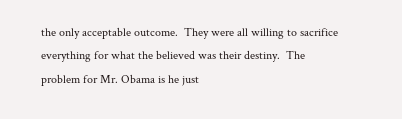the only acceptable outcome.  They were all willing to sacrifice everything for what the believed was their destiny.  The problem for Mr. Obama is he just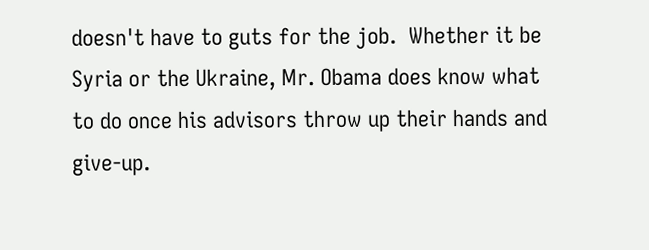doesn't have to guts for the job.  Whether it be Syria or the Ukraine, Mr. Obama does know what to do once his advisors throw up their hands and give-up.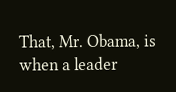That, Mr. Obama, is when a leader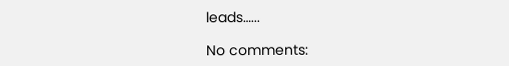leads…...

No comments: